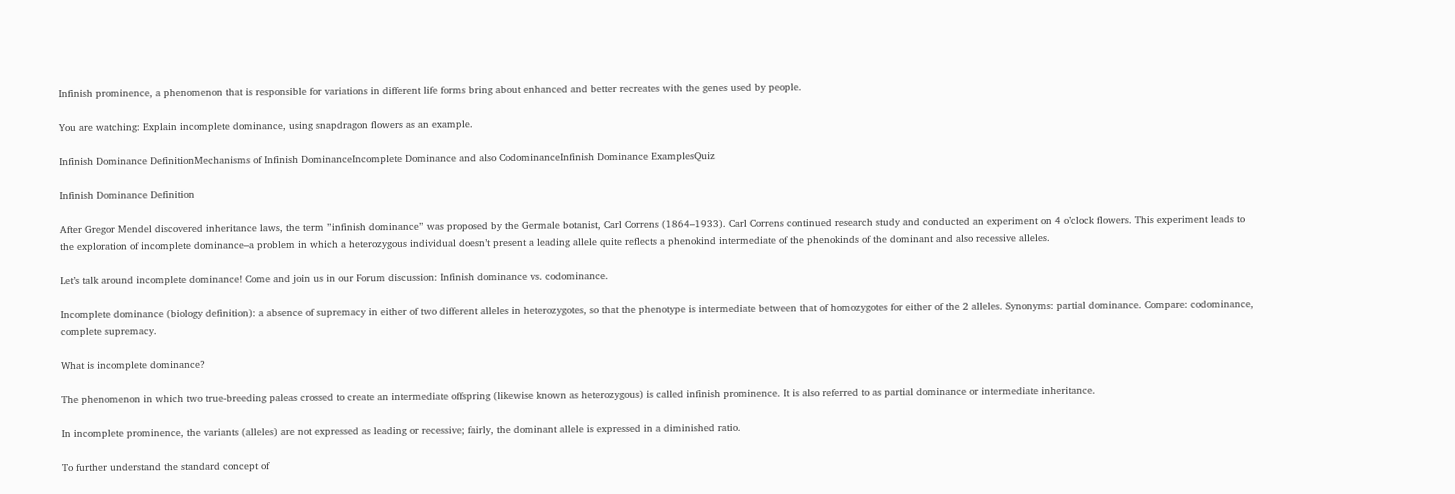Infinish prominence, a phenomenon that is responsible for variations in different life forms bring about enhanced and better recreates with the genes used by people.

You are watching: Explain incomplete dominance, using snapdragon flowers as an example.

Infinish Dominance DefinitionMechanisms of Infinish DominanceIncomplete Dominance and also CodominanceInfinish Dominance ExamplesQuiz

Infinish Dominance Definition

After Gregor Mendel discovered inheritance laws, the term ”infinish dominance” was proposed by the Germale botanist, Carl Correns (1864–1933). Carl Correns continued research study and conducted an experiment on 4 o’clock flowers. This experiment leads to the exploration of incomplete dominance–a problem in which a heterozygous individual doesn’t present a leading allele quite reflects a phenokind intermediate of the phenokinds of the dominant and also recessive alleles.

Let’s talk around incomplete dominance! Come and join us in our Forum discussion: Infinish dominance vs. codominance.

Incomplete dominance (biology definition): a absence of supremacy in either of two different alleles in heterozygotes, so that the phenotype is intermediate between that of homozygotes for either of the 2 alleles. Synonyms: partial dominance. Compare: codominance, complete supremacy.

What is incomplete dominance?

The phenomenon in which two true-breeding paleas crossed to create an intermediate offspring (likewise known as heterozygous) is called infinish prominence. It is also referred to as partial dominance or intermediate inheritance.

In incomplete prominence, the variants (alleles) are not expressed as leading or recessive; fairly, the dominant allele is expressed in a diminished ratio.

To further understand the standard concept of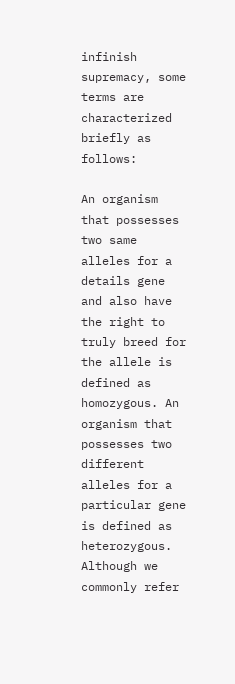infinish supremacy, some terms are characterized briefly as follows:

An organism that possesses two same alleles for a details gene and also have the right to truly breed for the allele is defined as homozygous. An organism that possesses two different alleles for a particular gene is defined as heterozygous.
Although we commonly refer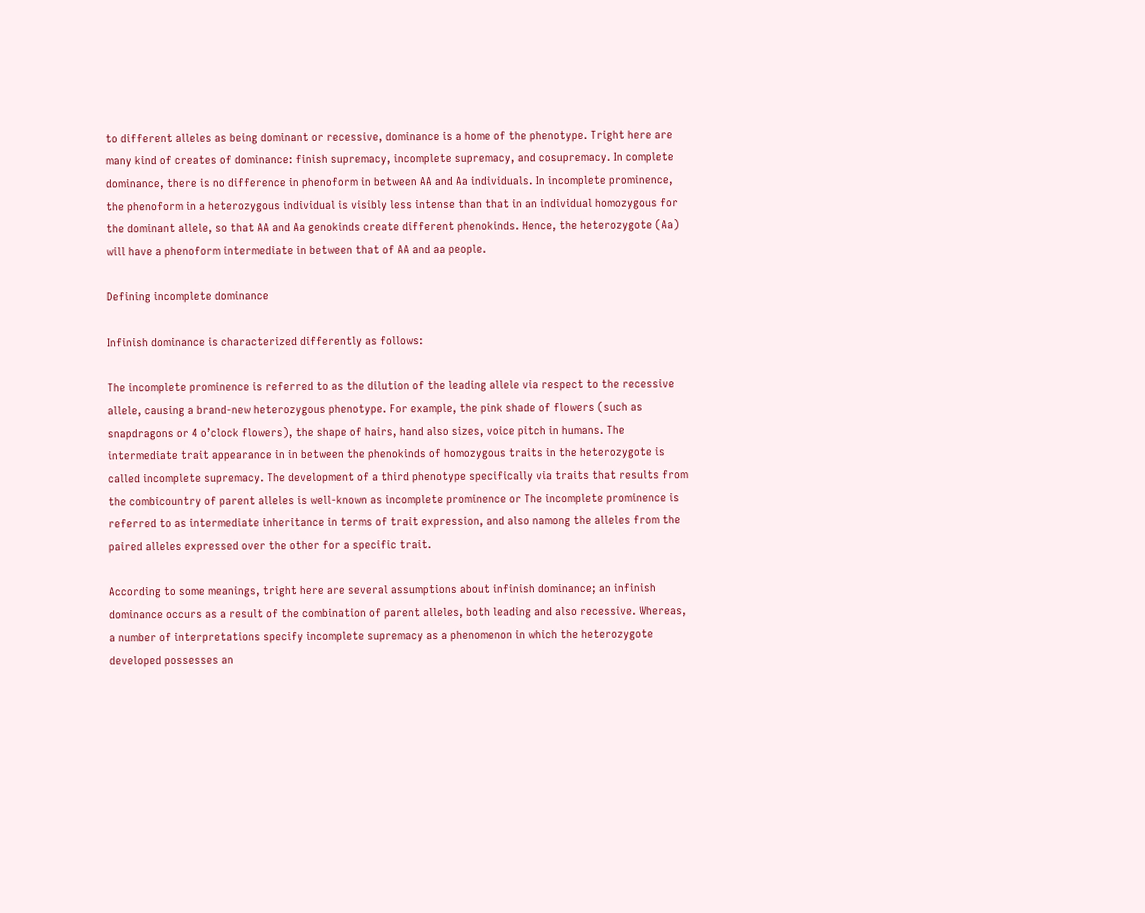to different alleles as being dominant or recessive, dominance is a home of the phenotype. Tright here are many kind of creates of dominance: finish supremacy, incomplete supremacy, and cosupremacy. In complete dominance, there is no difference in phenoform in between AA and Aa individuals. In incomplete prominence, the phenoform in a heterozygous individual is visibly less intense than that in an individual homozygous for the dominant allele, so that AA and Aa genokinds create different phenokinds. Hence, the heterozygote (Aa) will have a phenoform intermediate in between that of AA and aa people.

Defining incomplete dominance

Infinish dominance is characterized differently as follows:

The incomplete prominence is referred to as the dilution of the leading allele via respect to the recessive allele, causing a brand-new heterozygous phenotype. For example, the pink shade of flowers (such as snapdragons or 4 o’clock flowers), the shape of hairs, hand also sizes, voice pitch in humans. The intermediate trait appearance in in between the phenokinds of homozygous traits in the heterozygote is called incomplete supremacy. The development of a third phenotype specifically via traits that results from the combicountry of parent alleles is well-known as incomplete prominence or The incomplete prominence is referred to as intermediate inheritance in terms of trait expression, and also namong the alleles from the paired alleles expressed over the other for a specific trait.

According to some meanings, tright here are several assumptions about infinish dominance; an infinish dominance occurs as a result of the combination of parent alleles, both leading and also recessive. Whereas, a number of interpretations specify incomplete supremacy as a phenomenon in which the heterozygote developed possesses an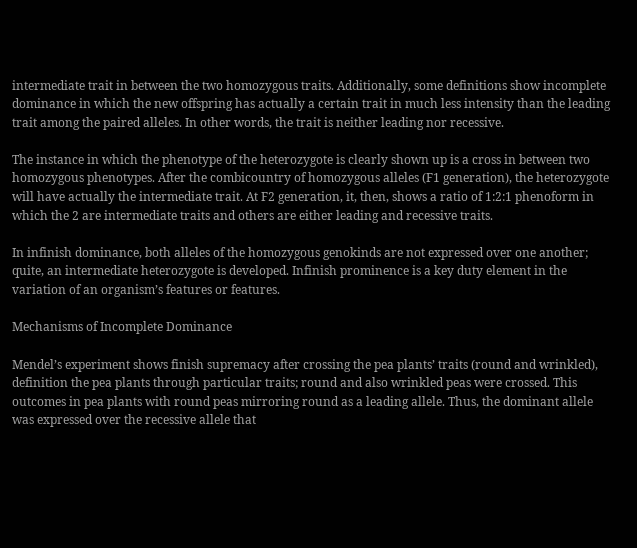intermediate trait in between the two homozygous traits. Additionally, some definitions show incomplete dominance in which the new offspring has actually a certain trait in much less intensity than the leading trait among the paired alleles. In other words, the trait is neither leading nor recessive.

The instance in which the phenotype of the heterozygote is clearly shown up is a cross in between two homozygous phenotypes. After the combicountry of homozygous alleles (F1 generation), the heterozygote will have actually the intermediate trait. At F2 generation, it, then, shows a ratio of 1:2:1 phenoform in which the 2 are intermediate traits and others are either leading and recessive traits.

In infinish dominance, both alleles of the homozygous genokinds are not expressed over one another; quite, an intermediate heterozygote is developed. Infinish prominence is a key duty element in the variation of an organism’s features or features.

Mechanisms of Incomplete Dominance

Mendel’s experiment shows finish supremacy after crossing the pea plants’ traits (round and wrinkled), definition the pea plants through particular traits; round and also wrinkled peas were crossed. This outcomes in pea plants with round peas mirroring round as a leading allele. Thus, the dominant allele was expressed over the recessive allele that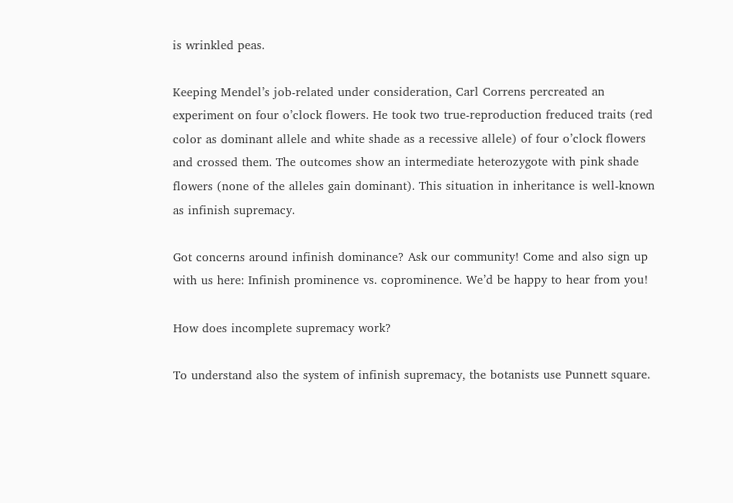is wrinkled peas.

Keeping Mendel’s job-related under consideration, Carl Correns percreated an experiment on four o’clock flowers. He took two true-reproduction freduced traits (red color as dominant allele and white shade as a recessive allele) of four o’clock flowers and crossed them. The outcomes show an intermediate heterozygote with pink shade flowers (none of the alleles gain dominant). This situation in inheritance is well-known as infinish supremacy.

Got concerns around infinish dominance? Ask our community! Come and also sign up with us here: Infinish prominence vs. coprominence. We’d be happy to hear from you!

How does incomplete supremacy work?

To understand also the system of infinish supremacy, the botanists use Punnett square.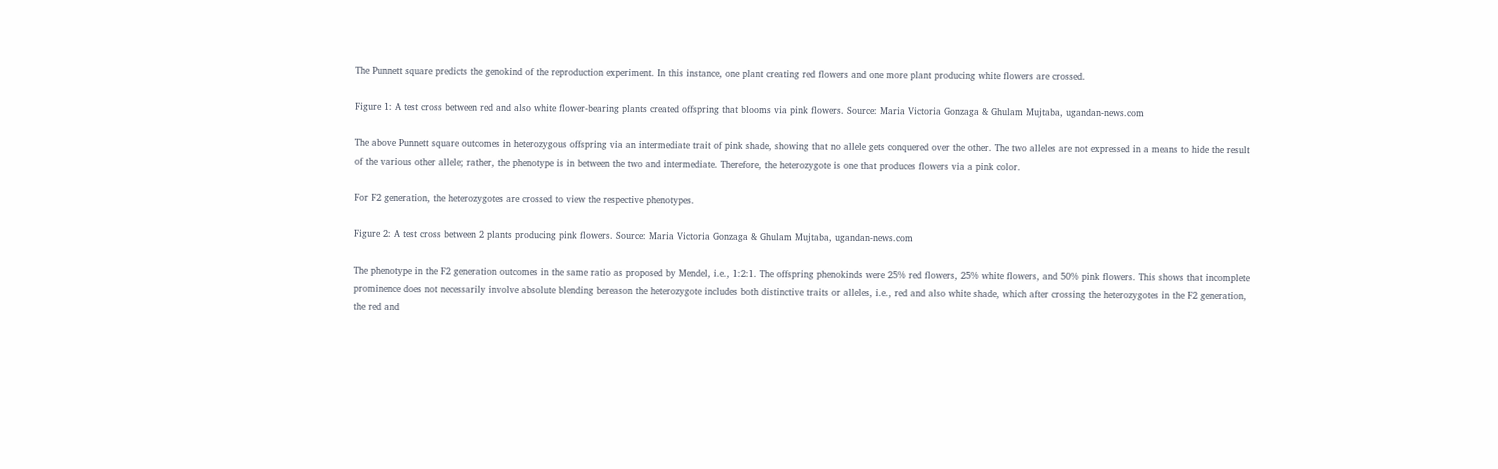The Punnett square predicts the genokind of the reproduction experiment. In this instance, one plant creating red flowers and one more plant producing white flowers are crossed.

Figure 1: A test cross between red and also white flower-bearing plants created offspring that blooms via pink flowers. Source: Maria Victoria Gonzaga & Ghulam Mujtaba, ugandan-news.com

The above Punnett square outcomes in heterozygous offspring via an intermediate trait of pink shade, showing that no allele gets conquered over the other. The two alleles are not expressed in a means to hide the result of the various other allele; rather, the phenotype is in between the two and intermediate. Therefore, the heterozygote is one that produces flowers via a pink color.

For F2 generation, the heterozygotes are crossed to view the respective phenotypes.

Figure 2: A test cross between 2 plants producing pink flowers. Source: Maria Victoria Gonzaga & Ghulam Mujtaba, ugandan-news.com

The phenotype in the F2 generation outcomes in the same ratio as proposed by Mendel, i.e., 1:2:1. The offspring phenokinds were 25% red flowers, 25% white flowers, and 50% pink flowers. This shows that incomplete prominence does not necessarily involve absolute blending bereason the heterozygote includes both distinctive traits or alleles, i.e., red and also white shade, which after crossing the heterozygotes in the F2 generation, the red and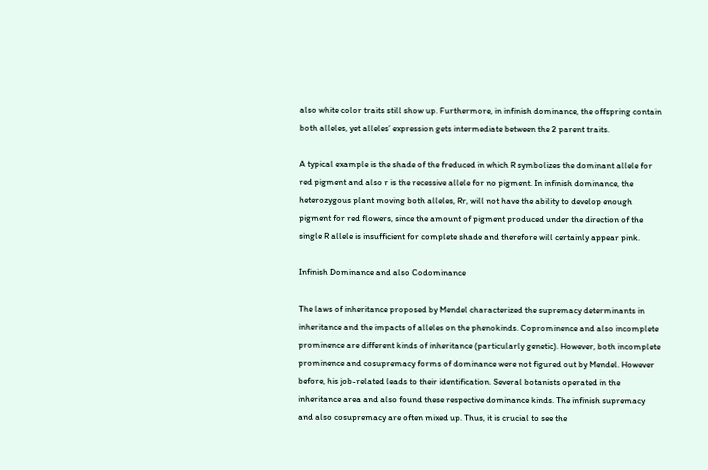also white color traits still show up. Furthermore, in infinish dominance, the offspring contain both alleles, yet alleles’ expression gets intermediate between the 2 parent traits.

A typical example is the shade of the freduced in which R symbolizes the dominant allele for red pigment and also r is the recessive allele for no pigment. In infinish dominance, the heterozygous plant moving both alleles, Rr, will not have the ability to develop enough pigment for red flowers, since the amount of pigment produced under the direction of the single R allele is insufficient for complete shade and therefore will certainly appear pink.

Infinish Dominance and also Codominance

The laws of inheritance proposed by Mendel characterized the supremacy determinants in inheritance and the impacts of alleles on the phenokinds. Coprominence and also incomplete prominence are different kinds of inheritance (particularly genetic). However, both incomplete prominence and cosupremacy forms of dominance were not figured out by Mendel. However before, his job-related leads to their identification. Several botanists operated in the inheritance area and also found these respective dominance kinds. The infinish supremacy and also cosupremacy are often mixed up. Thus, it is crucial to see the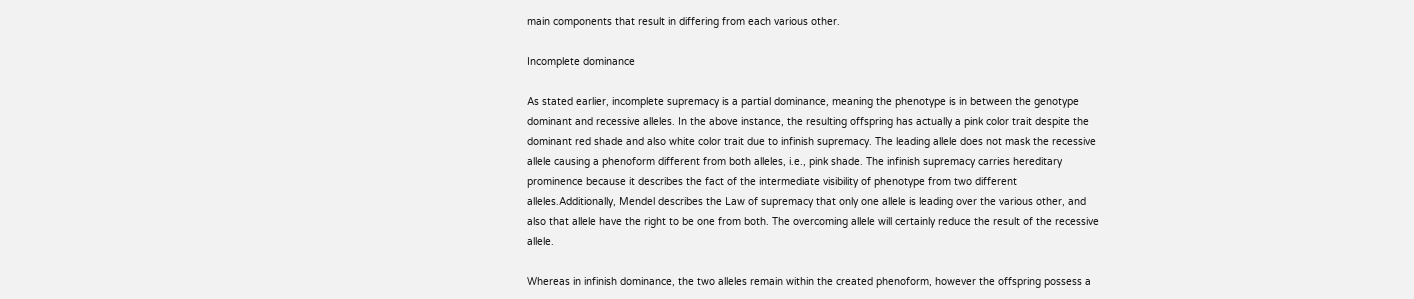main components that result in differing from each various other.

Incomplete dominance

As stated earlier, incomplete supremacy is a partial dominance, meaning the phenotype is in between the genotype dominant and recessive alleles. In the above instance, the resulting offspring has actually a pink color trait despite the dominant red shade and also white color trait due to infinish supremacy. The leading allele does not mask the recessive allele causing a phenoform different from both alleles, i.e., pink shade. The infinish supremacy carries hereditary prominence because it describes the fact of the intermediate visibility of phenotype from two different alleles.Additionally, Mendel describes the Law of supremacy that only one allele is leading over the various other, and also that allele have the right to be one from both. The overcoming allele will certainly reduce the result of the recessive allele.

Whereas in infinish dominance, the two alleles remain within the created phenoform, however the offspring possess a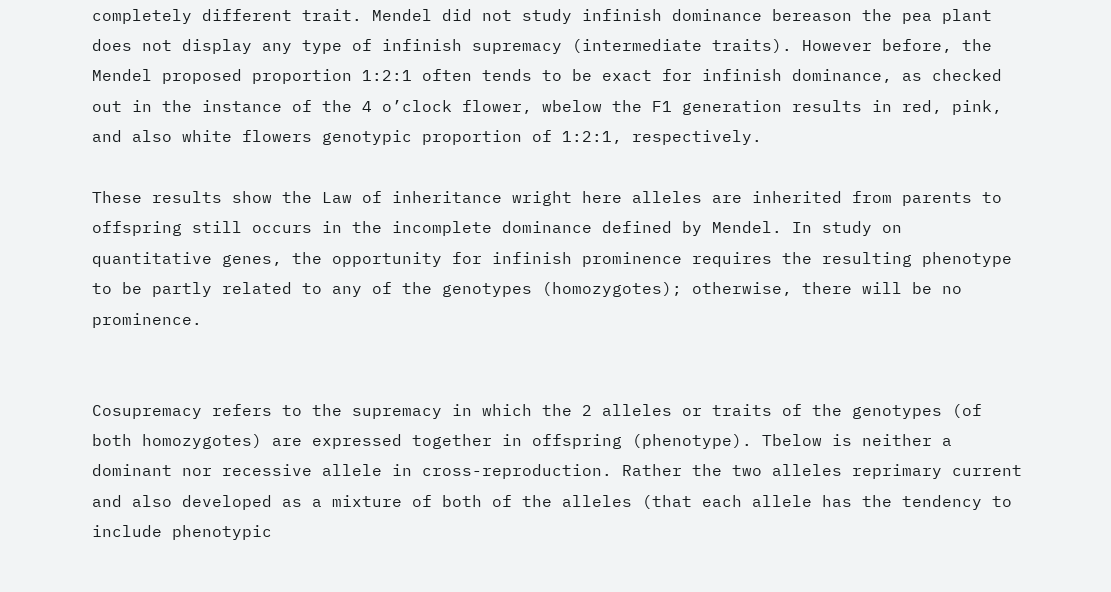completely different trait. Mendel did not study infinish dominance bereason the pea plant does not display any type of infinish supremacy (intermediate traits). However before, the Mendel proposed proportion 1:2:1 often tends to be exact for infinish dominance, as checked out in the instance of the 4 o’clock flower, wbelow the F1 generation results in red, pink, and also white flowers genotypic proportion of 1:2:1, respectively.

These results show the Law of inheritance wright here alleles are inherited from parents to offspring still occurs in the incomplete dominance defined by Mendel. In study on quantitative genes, the opportunity for infinish prominence requires the resulting phenotype to be partly related to any of the genotypes (homozygotes); otherwise, there will be no prominence.


Cosupremacy refers to the supremacy in which the 2 alleles or traits of the genotypes (of both homozygotes) are expressed together in offspring (phenotype). Tbelow is neither a dominant nor recessive allele in cross-reproduction. Rather the two alleles reprimary current and also developed as a mixture of both of the alleles (that each allele has the tendency to include phenotypic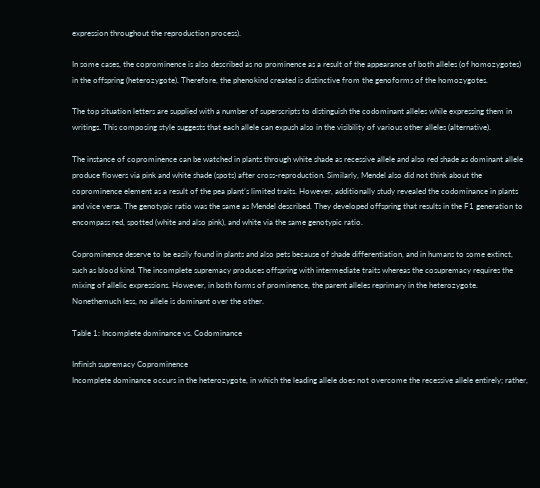expression throughout the reproduction process).

In some cases, the coprominence is also described as no prominence as a result of the appearance of both alleles (of homozygotes) in the offspring (heterozygote). Therefore, the phenokind created is distinctive from the genoforms of the homozygotes.

The top situation letters are supplied with a number of superscripts to distinguish the codominant alleles while expressing them in writings. This composing style suggests that each allele can expush also in the visibility of various other alleles (alternative).

The instance of coprominence can be watched in plants through white shade as recessive allele and also red shade as dominant allele produce flowers via pink and white shade (spots) after cross-reproduction. Similarly, Mendel also did not think about the coprominence element as a result of the pea plant’s limited traits. However, additionally study revealed the codominance in plants and vice versa. The genotypic ratio was the same as Mendel described. They developed offspring that results in the F1 generation to encompass red, spotted (white and also pink), and white via the same genotypic ratio.

Coprominence deserve to be easily found in plants and also pets because of shade differentiation, and in humans to some extinct, such as blood kind. The incomplete supremacy produces offspring with intermediate traits whereas the cosupremacy requires the mixing of allelic expressions. However, in both forms of prominence, the parent alleles reprimary in the heterozygote. Nonethemuch less, no allele is dominant over the other.

Table 1: Incomplete dominance vs. Codominance

Infinish supremacy Coprominence
Incomplete dominance occurs in the heterozygote, in which the leading allele does not overcome the recessive allele entirely; rather,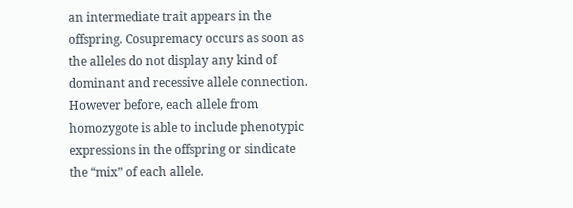an intermediate trait appears in the offspring. Cosupremacy occurs as soon as the alleles do not display any kind of dominant and recessive allele connection. However before, each allele from homozygote is able to include phenotypic expressions in the offspring or sindicate the “mix” of each allele.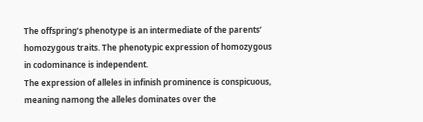The offspring’s phenotype is an intermediate of the parents’ homozygous traits. The phenotypic expression of homozygous in codominance is independent.
The expression of alleles in infinish prominence is conspicuous, meaning namong the alleles dominates over the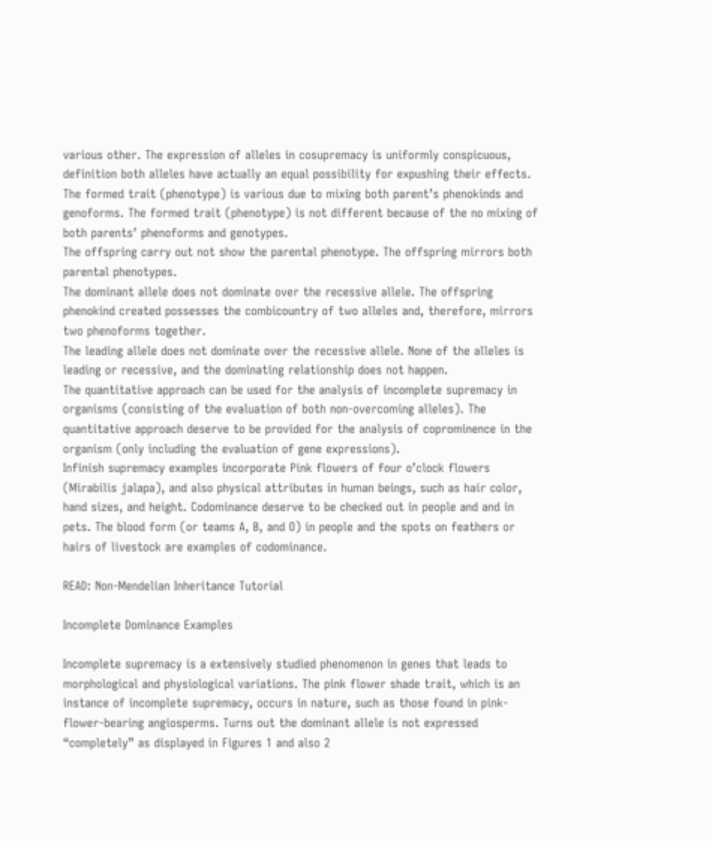various other. The expression of alleles in cosupremacy is uniformly conspicuous, definition both alleles have actually an equal possibility for expushing their effects.
The formed trait (phenotype) is various due to mixing both parent’s phenokinds and genoforms. The formed trait (phenotype) is not different because of the no mixing of both parents’ phenoforms and genotypes.
The offspring carry out not show the parental phenotype. The offspring mirrors both parental phenotypes.
The dominant allele does not dominate over the recessive allele. The offspring phenokind created possesses the combicountry of two alleles and, therefore, mirrors two phenoforms together.
The leading allele does not dominate over the recessive allele. None of the alleles is leading or recessive, and the dominating relationship does not happen.
The quantitative approach can be used for the analysis of incomplete supremacy in organisms (consisting of the evaluation of both non-overcoming alleles). The quantitative approach deserve to be provided for the analysis of coprominence in the organism (only including the evaluation of gene expressions).
Infinish supremacy examples incorporate Pink flowers of four o’clock flowers (Mirabilis jalapa), and also physical attributes in human beings, such as hair color, hand sizes, and height. Codominance deserve to be checked out in people and and in pets. The blood form (or teams A, B, and O) in people and the spots on feathers or hairs of livestock are examples of codominance.

READ: Non-Mendelian Inheritance Tutorial

Incomplete Dominance Examples

Incomplete supremacy is a extensively studied phenomenon in genes that leads to morphological and physiological variations. The pink flower shade trait, which is an instance of incomplete supremacy, occurs in nature, such as those found in pink-flower-bearing angiosperms. Turns out the dominant allele is not expressed “completely” as displayed in Figures 1 and also 2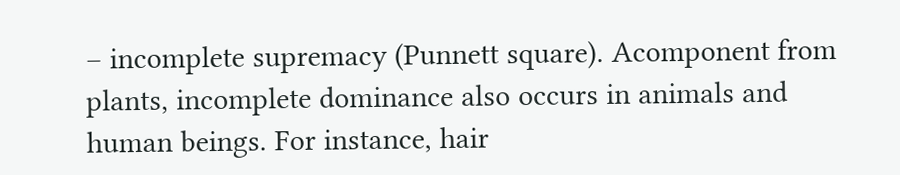– incomplete supremacy (Punnett square). Acomponent from plants, incomplete dominance also occurs in animals and human beings. For instance, hair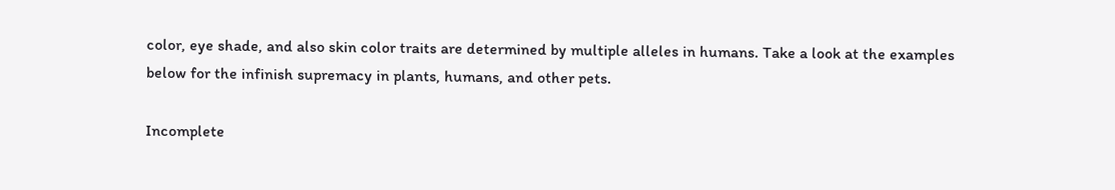color, eye shade, and also skin color traits are determined by multiple alleles in humans. Take a look at the examples below for the infinish supremacy in plants, humans, and other pets.

Incomplete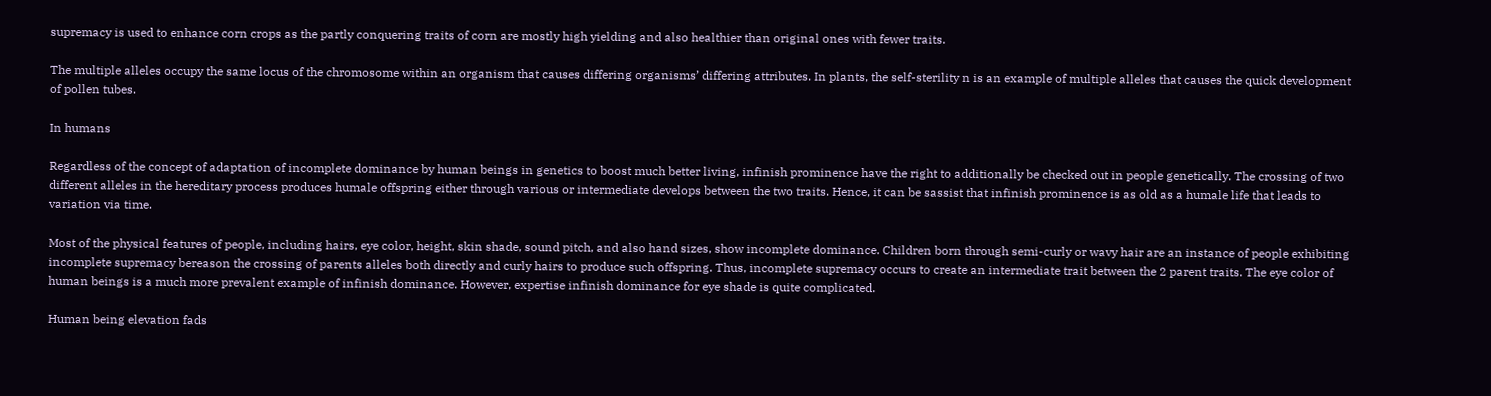supremacy is used to enhance corn crops as the partly conquering traits of corn are mostly high yielding and also healthier than original ones with fewer traits.

The multiple alleles occupy the same locus of the chromosome within an organism that causes differing organisms’ differing attributes. In plants, the self-sterility n is an example of multiple alleles that causes the quick development of pollen tubes.

In humans

Regardless of the concept of adaptation of incomplete dominance by human beings in genetics to boost much better living, infinish prominence have the right to additionally be checked out in people genetically. The crossing of two different alleles in the hereditary process produces humale offspring either through various or intermediate develops between the two traits. Hence, it can be sassist that infinish prominence is as old as a humale life that leads to variation via time.

Most of the physical features of people, including hairs, eye color, height, skin shade, sound pitch, and also hand sizes, show incomplete dominance. Children born through semi-curly or wavy hair are an instance of people exhibiting incomplete supremacy bereason the crossing of parents alleles both directly and curly hairs to produce such offspring. Thus, incomplete supremacy occurs to create an intermediate trait between the 2 parent traits. The eye color of human beings is a much more prevalent example of infinish dominance. However, expertise infinish dominance for eye shade is quite complicated.

Human being elevation fads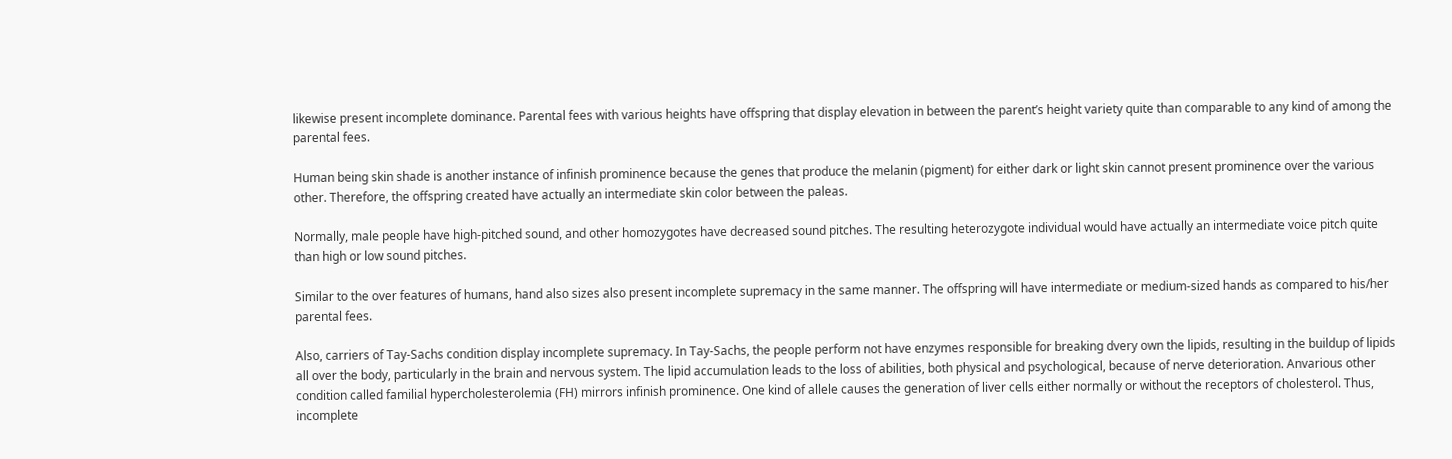likewise present incomplete dominance. Parental fees with various heights have offspring that display elevation in between the parent’s height variety quite than comparable to any kind of among the parental fees.

Human being skin shade is another instance of infinish prominence because the genes that produce the melanin (pigment) for either dark or light skin cannot present prominence over the various other. Therefore, the offspring created have actually an intermediate skin color between the paleas.

Normally, male people have high-pitched sound, and other homozygotes have decreased sound pitches. The resulting heterozygote individual would have actually an intermediate voice pitch quite than high or low sound pitches.

Similar to the over features of humans, hand also sizes also present incomplete supremacy in the same manner. The offspring will have intermediate or medium-sized hands as compared to his/her parental fees.

Also, carriers of Tay-Sachs condition display incomplete supremacy. In Tay-Sachs, the people perform not have enzymes responsible for breaking dvery own the lipids, resulting in the buildup of lipids all over the body, particularly in the brain and nervous system. The lipid accumulation leads to the loss of abilities, both physical and psychological, because of nerve deterioration. Anvarious other condition called familial hypercholesterolemia (FH) mirrors infinish prominence. One kind of allele causes the generation of liver cells either normally or without the receptors of cholesterol. Thus, incomplete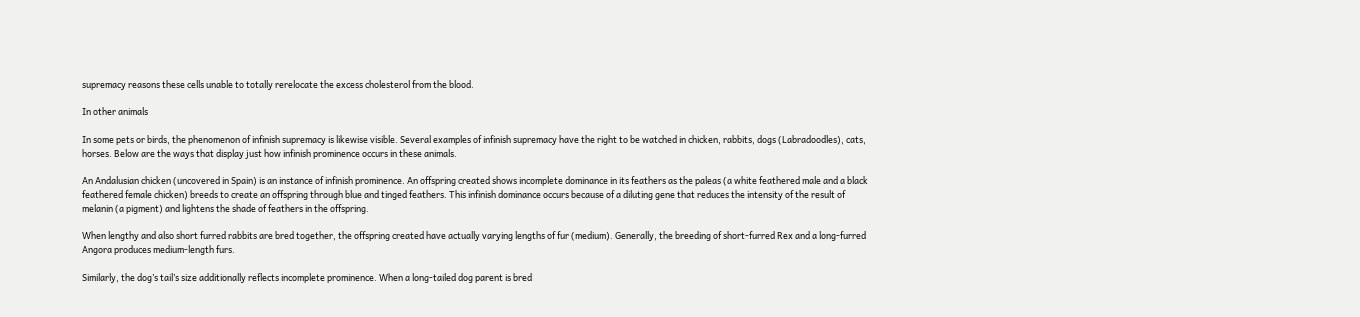supremacy reasons these cells unable to totally rerelocate the excess cholesterol from the blood.

In other animals

In some pets or birds, the phenomenon of infinish supremacy is likewise visible. Several examples of infinish supremacy have the right to be watched in chicken, rabbits, dogs (Labradoodles), cats, horses. Below are the ways that display just how infinish prominence occurs in these animals.

An Andalusian chicken (uncovered in Spain) is an instance of infinish prominence. An offspring created shows incomplete dominance in its feathers as the paleas (a white feathered male and a black feathered female chicken) breeds to create an offspring through blue and tinged feathers. This infinish dominance occurs because of a diluting gene that reduces the intensity of the result of melanin (a pigment) and lightens the shade of feathers in the offspring.

When lengthy and also short furred rabbits are bred together, the offspring created have actually varying lengths of fur (medium). Generally, the breeding of short-furred Rex and a long-furred Angora produces medium-length furs.

Similarly, the dog’s tail’s size additionally reflects incomplete prominence. When a long-tailed dog parent is bred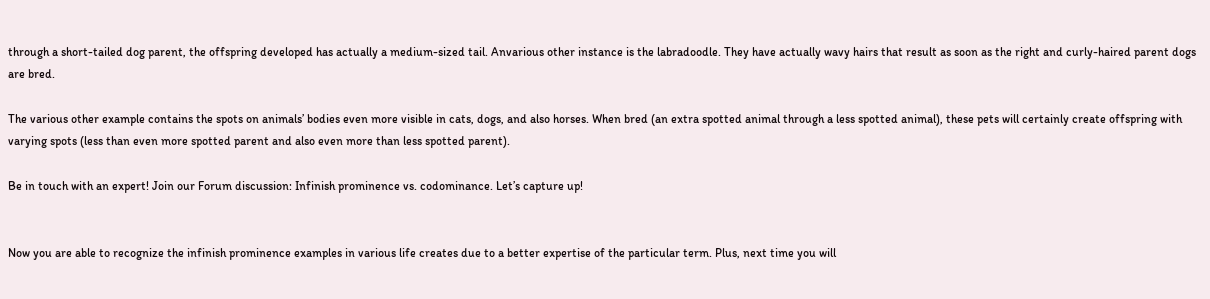through a short-tailed dog parent, the offspring developed has actually a medium-sized tail. Anvarious other instance is the labradoodle. They have actually wavy hairs that result as soon as the right and curly-haired parent dogs are bred.

The various other example contains the spots on animals’ bodies even more visible in cats, dogs, and also horses. When bred (an extra spotted animal through a less spotted animal), these pets will certainly create offspring with varying spots (less than even more spotted parent and also even more than less spotted parent).

Be in touch with an expert! Join our Forum discussion: Infinish prominence vs. codominance. Let’s capture up!


Now you are able to recognize the infinish prominence examples in various life creates due to a better expertise of the particular term. Plus, next time you will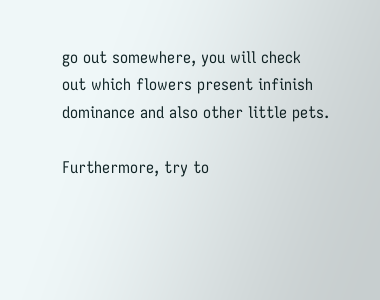go out somewhere, you will check out which flowers present infinish dominance and also other little pets.

Furthermore, try to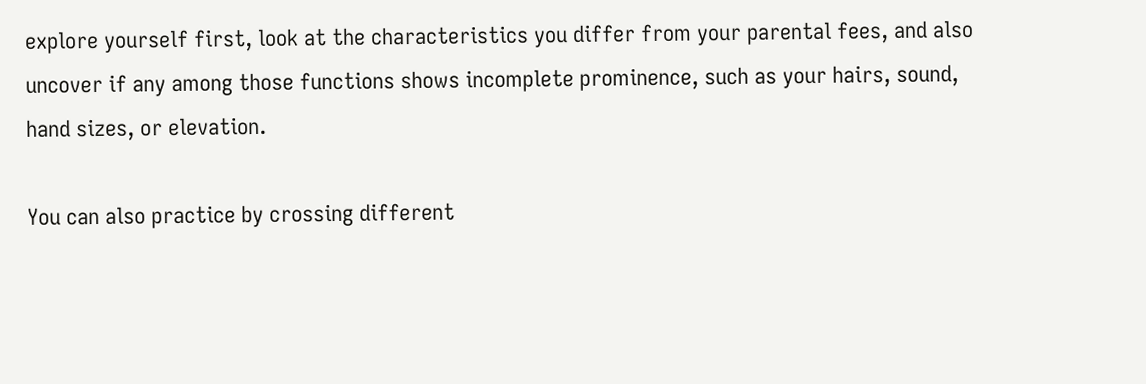explore yourself first, look at the characteristics you differ from your parental fees, and also uncover if any among those functions shows incomplete prominence, such as your hairs, sound, hand sizes, or elevation.

You can also practice by crossing different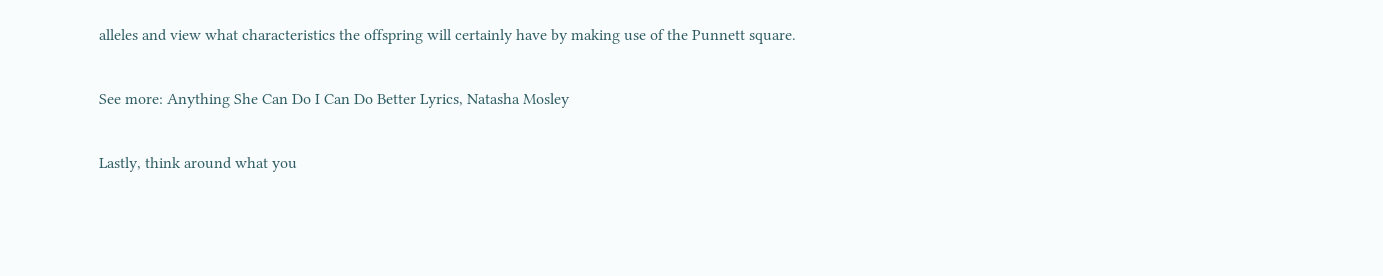alleles and view what characteristics the offspring will certainly have by making use of the Punnett square.

See more: Anything She Can Do I Can Do Better Lyrics, Natasha Mosley

Lastly, think around what you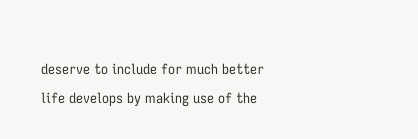deserve to include for much better life develops by making use of the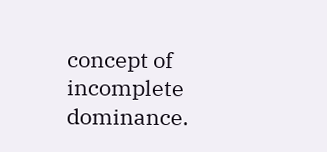concept of incomplete dominance.